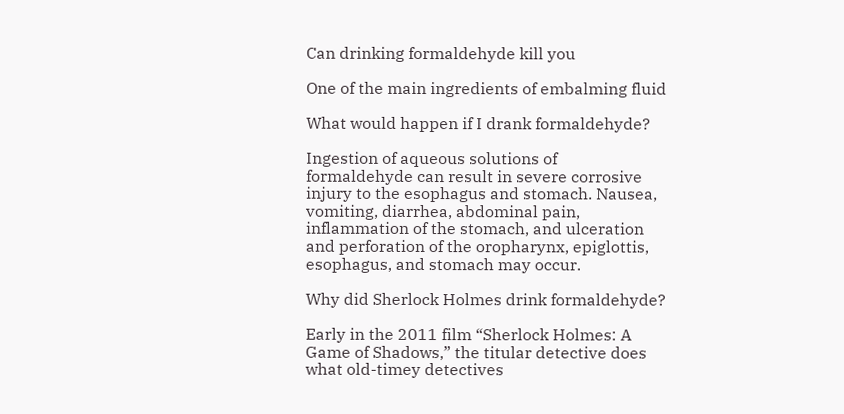Can drinking formaldehyde kill you

One of the main ingredients of embalming fluid

What would happen if I drank formaldehyde?

Ingestion of aqueous solutions of formaldehyde can result in severe corrosive injury to the esophagus and stomach. Nausea, vomiting, diarrhea, abdominal pain, inflammation of the stomach, and ulceration and perforation of the oropharynx, epiglottis, esophagus, and stomach may occur.

Why did Sherlock Holmes drink formaldehyde?

Early in the 2011 film “Sherlock Holmes: A Game of Shadows,” the titular detective does what old-timey detectives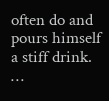often do and pours himself a stiff drink. …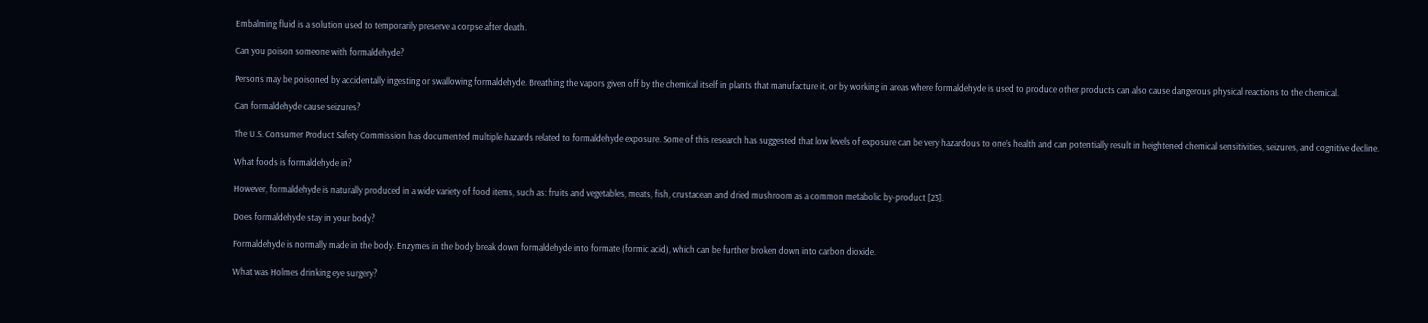Embalming fluid is a solution used to temporarily preserve a corpse after death.

Can you poison someone with formaldehyde?

Persons may be poisoned by accidentally ingesting or swallowing formaldehyde. Breathing the vapors given off by the chemical itself in plants that manufacture it, or by working in areas where formaldehyde is used to produce other products can also cause dangerous physical reactions to the chemical.

Can formaldehyde cause seizures?

The U.S. Consumer Product Safety Commission has documented multiple hazards related to formaldehyde exposure. Some of this research has suggested that low levels of exposure can be very hazardous to one’s health and can potentially result in heightened chemical sensitivities, seizures, and cognitive decline.

What foods is formaldehyde in?

However, formaldehyde is naturally produced in a wide variety of food items, such as: fruits and vegetables, meats, fish, crustacean and dried mushroom as a common metabolic by-product [23].

Does formaldehyde stay in your body?

Formaldehyde is normally made in the body. Enzymes in the body break down formaldehyde into formate (formic acid), which can be further broken down into carbon dioxide.

What was Holmes drinking eye surgery?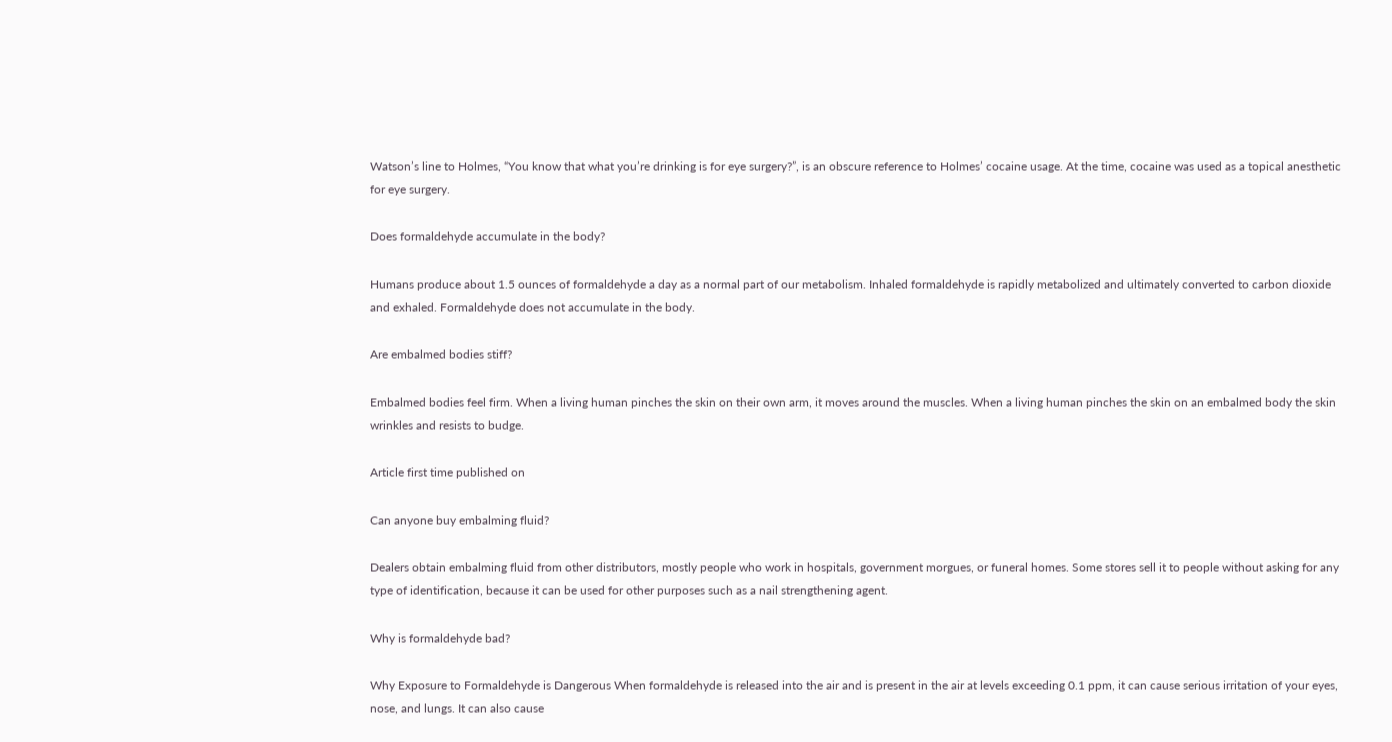Watson’s line to Holmes, “You know that what you’re drinking is for eye surgery?”, is an obscure reference to Holmes’ cocaine usage. At the time, cocaine was used as a topical anesthetic for eye surgery.

Does formaldehyde accumulate in the body?

Humans produce about 1.5 ounces of formaldehyde a day as a normal part of our metabolism. Inhaled formaldehyde is rapidly metabolized and ultimately converted to carbon dioxide and exhaled. Formaldehyde does not accumulate in the body.

Are embalmed bodies stiff?

Embalmed bodies feel firm. When a living human pinches the skin on their own arm, it moves around the muscles. When a living human pinches the skin on an embalmed body the skin wrinkles and resists to budge.

Article first time published on

Can anyone buy embalming fluid?

Dealers obtain embalming fluid from other distributors, mostly people who work in hospitals, government morgues, or funeral homes. Some stores sell it to people without asking for any type of identification, because it can be used for other purposes such as a nail strengthening agent.

Why is formaldehyde bad?

Why Exposure to Formaldehyde is Dangerous When formaldehyde is released into the air and is present in the air at levels exceeding 0.1 ppm, it can cause serious irritation of your eyes, nose, and lungs. It can also cause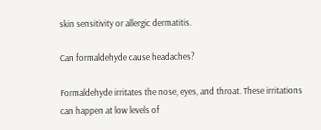skin sensitivity or allergic dermatitis.

Can formaldehyde cause headaches?

Formaldehyde irritates the nose, eyes, and throat. These irritations can happen at low levels of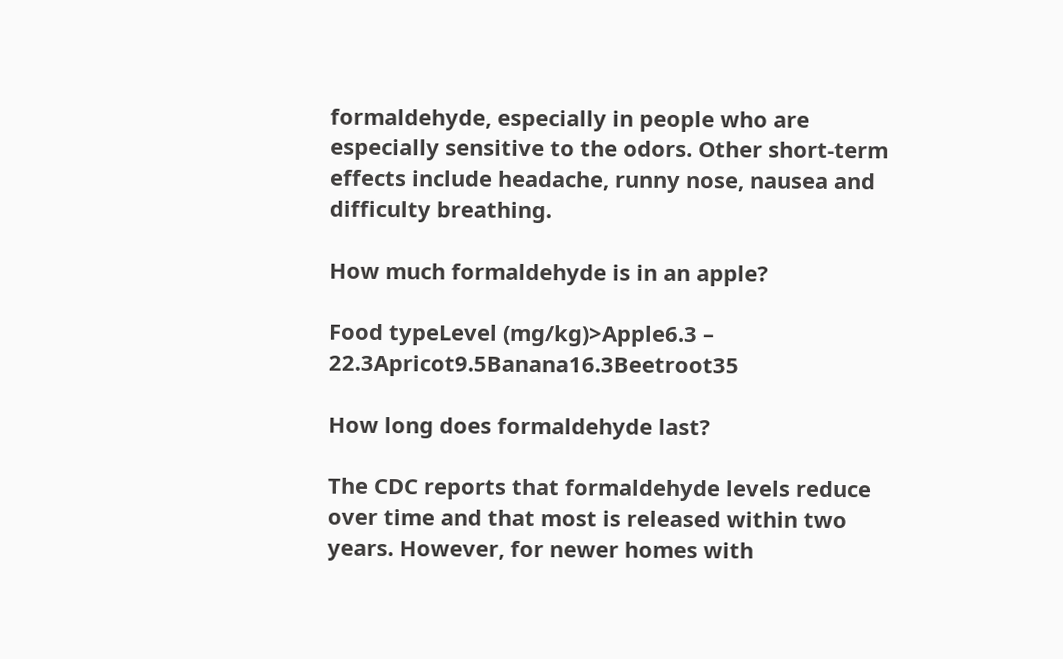formaldehyde, especially in people who are especially sensitive to the odors. Other short-term effects include headache, runny nose, nausea and difficulty breathing.

How much formaldehyde is in an apple?

Food typeLevel (mg/kg)>Apple6.3 – 22.3Apricot9.5Banana16.3Beetroot35

How long does formaldehyde last?

The CDC reports that formaldehyde levels reduce over time and that most is released within two years. However, for newer homes with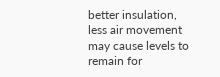better insulation, less air movement may cause levels to remain for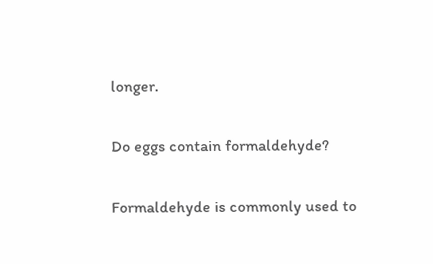longer.

Do eggs contain formaldehyde?

Formaldehyde is commonly used to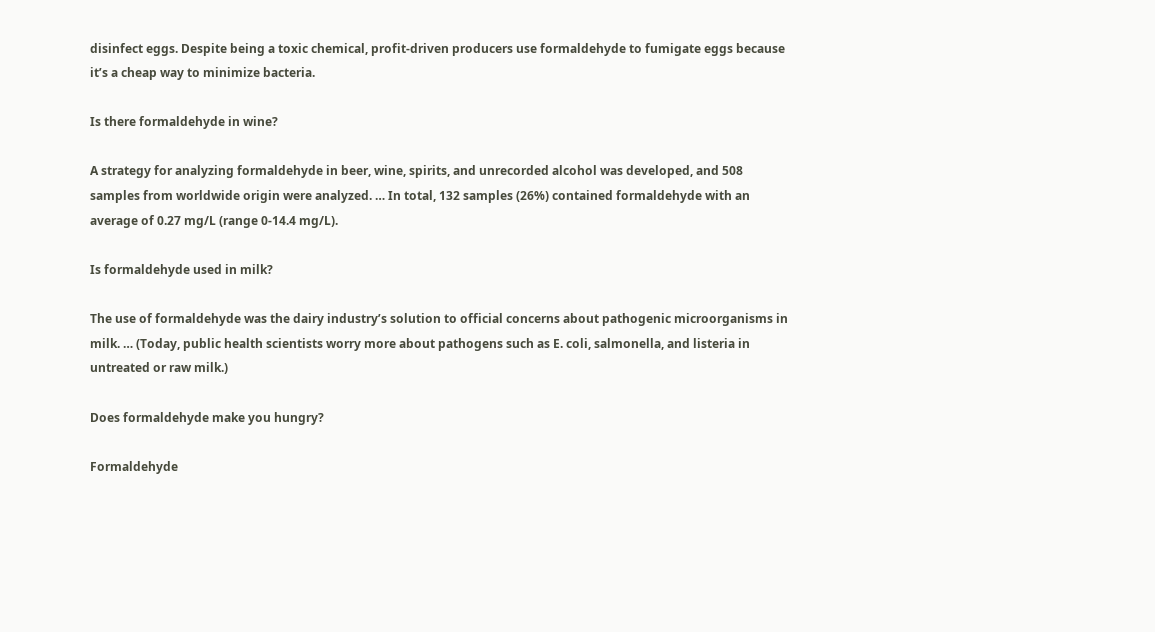disinfect eggs. Despite being a toxic chemical, profit-driven producers use formaldehyde to fumigate eggs because it’s a cheap way to minimize bacteria.

Is there formaldehyde in wine?

A strategy for analyzing formaldehyde in beer, wine, spirits, and unrecorded alcohol was developed, and 508 samples from worldwide origin were analyzed. … In total, 132 samples (26%) contained formaldehyde with an average of 0.27 mg/L (range 0-14.4 mg/L).

Is formaldehyde used in milk?

The use of formaldehyde was the dairy industry’s solution to official concerns about pathogenic microorganisms in milk. … (Today, public health scientists worry more about pathogens such as E. coli, salmonella, and listeria in untreated or raw milk.)

Does formaldehyde make you hungry?

Formaldehyde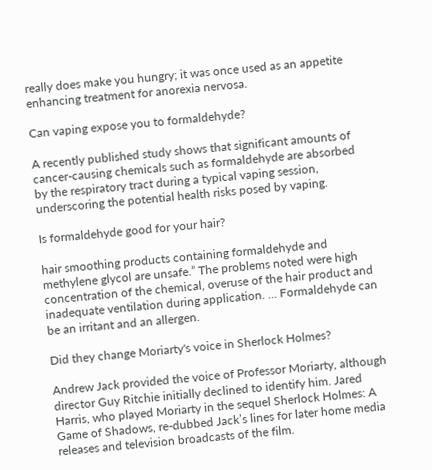really does make you hungry; it was once used as an appetite enhancing treatment for anorexia nervosa.

Can vaping expose you to formaldehyde?

A recently published study shows that significant amounts of cancer-causing chemicals such as formaldehyde are absorbed by the respiratory tract during a typical vaping session, underscoring the potential health risks posed by vaping.

Is formaldehyde good for your hair?

hair smoothing products containing formaldehyde and methylene glycol are unsafe.” The problems noted were high concentration of the chemical, overuse of the hair product and inadequate ventilation during application. … Formaldehyde can be an irritant and an allergen.

Did they change Moriarty's voice in Sherlock Holmes?

Andrew Jack provided the voice of Professor Moriarty, although director Guy Ritchie initially declined to identify him. Jared Harris, who played Moriarty in the sequel Sherlock Holmes: A Game of Shadows, re-dubbed Jack’s lines for later home media releases and television broadcasts of the film.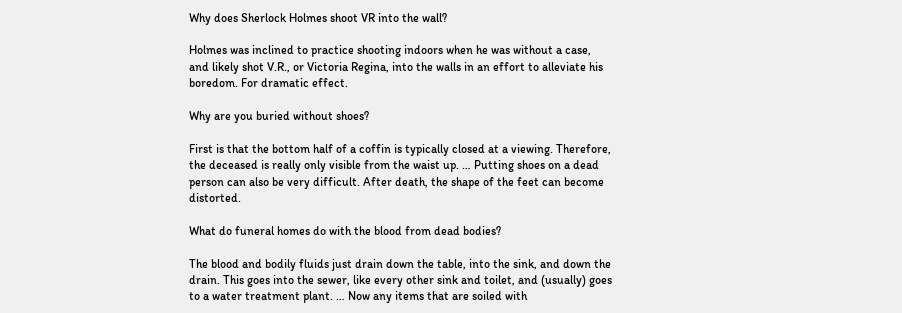Why does Sherlock Holmes shoot VR into the wall?

Holmes was inclined to practice shooting indoors when he was without a case, and likely shot V.R., or Victoria Regina, into the walls in an effort to alleviate his boredom. For dramatic effect.

Why are you buried without shoes?

First is that the bottom half of a coffin is typically closed at a viewing. Therefore, the deceased is really only visible from the waist up. … Putting shoes on a dead person can also be very difficult. After death, the shape of the feet can become distorted.

What do funeral homes do with the blood from dead bodies?

The blood and bodily fluids just drain down the table, into the sink, and down the drain. This goes into the sewer, like every other sink and toilet, and (usually) goes to a water treatment plant. … Now any items that are soiled with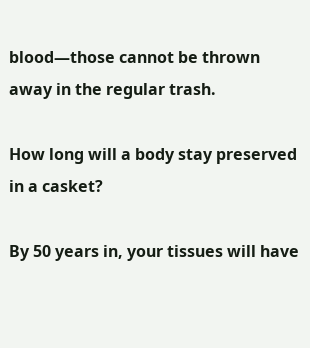blood—those cannot be thrown away in the regular trash.

How long will a body stay preserved in a casket?

By 50 years in, your tissues will have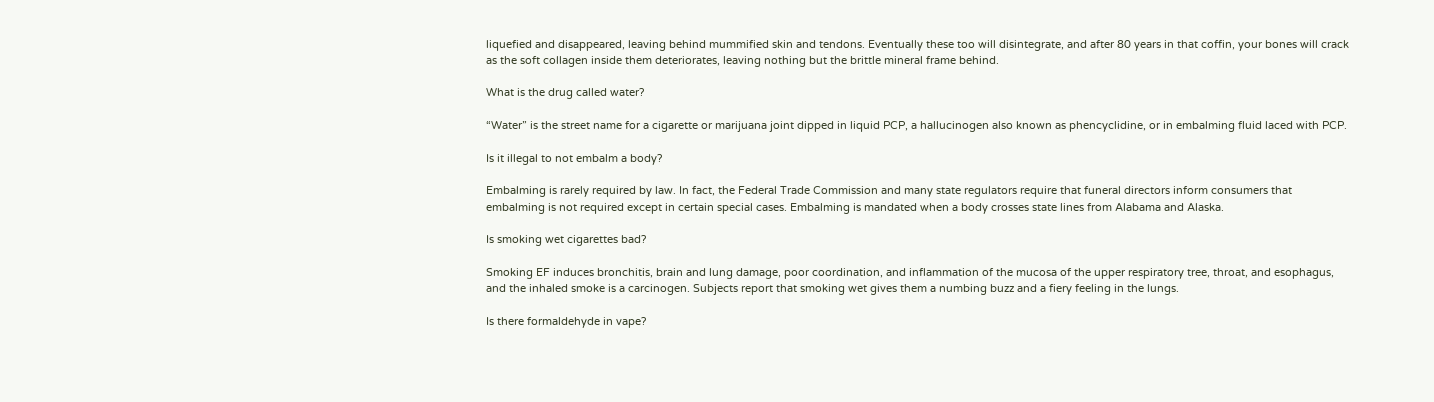liquefied and disappeared, leaving behind mummified skin and tendons. Eventually these too will disintegrate, and after 80 years in that coffin, your bones will crack as the soft collagen inside them deteriorates, leaving nothing but the brittle mineral frame behind.

What is the drug called water?

“Water” is the street name for a cigarette or marijuana joint dipped in liquid PCP, a hallucinogen also known as phencyclidine, or in embalming fluid laced with PCP.

Is it illegal to not embalm a body?

Embalming is rarely required by law. In fact, the Federal Trade Commission and many state regulators require that funeral directors inform consumers that embalming is not required except in certain special cases. Embalming is mandated when a body crosses state lines from Alabama and Alaska.

Is smoking wet cigarettes bad?

Smoking EF induces bronchitis, brain and lung damage, poor coordination, and inflammation of the mucosa of the upper respiratory tree, throat, and esophagus, and the inhaled smoke is a carcinogen. Subjects report that smoking wet gives them a numbing buzz and a fiery feeling in the lungs.

Is there formaldehyde in vape?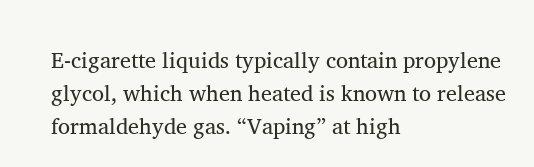E-cigarette liquids typically contain propylene glycol, which when heated is known to release formaldehyde gas. “Vaping” at high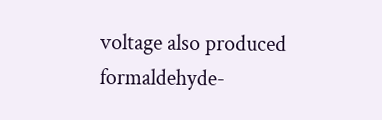voltage also produced formaldehyde-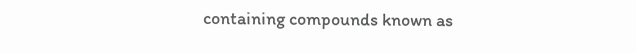containing compounds known as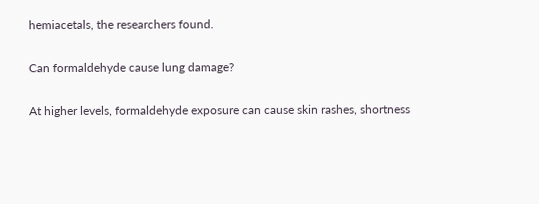hemiacetals, the researchers found.

Can formaldehyde cause lung damage?

At higher levels, formaldehyde exposure can cause skin rashes, shortness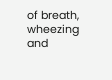of breath, wheezing and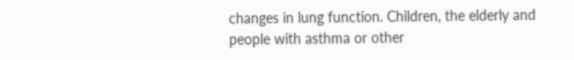changes in lung function. Children, the elderly and people with asthma or other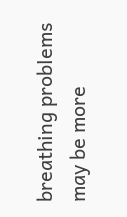breathing problems may be more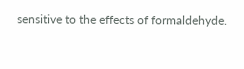sensitive to the effects of formaldehyde.